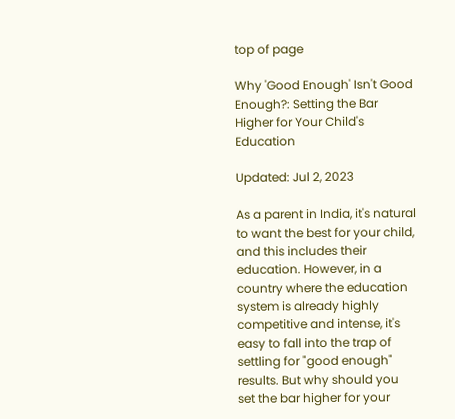top of page

Why 'Good Enough' Isn't Good Enough?: Setting the Bar Higher for Your Child's Education

Updated: Jul 2, 2023

As a parent in India, it's natural to want the best for your child, and this includes their education. However, in a country where the education system is already highly competitive and intense, it's easy to fall into the trap of settling for "good enough" results. But why should you set the bar higher for your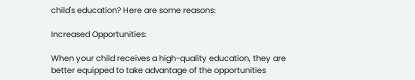child's education? Here are some reasons:

Increased Opportunities:

When your child receives a high-quality education, they are better equipped to take advantage of the opportunities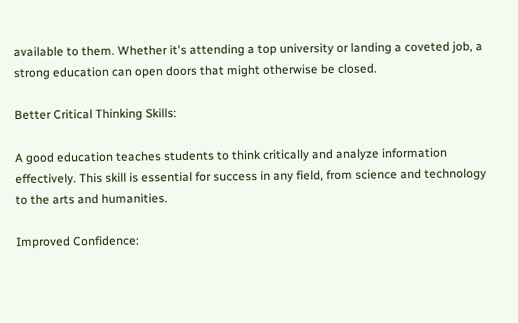available to them. Whether it's attending a top university or landing a coveted job, a strong education can open doors that might otherwise be closed.

Better Critical Thinking Skills:

A good education teaches students to think critically and analyze information effectively. This skill is essential for success in any field, from science and technology to the arts and humanities.

Improved Confidence: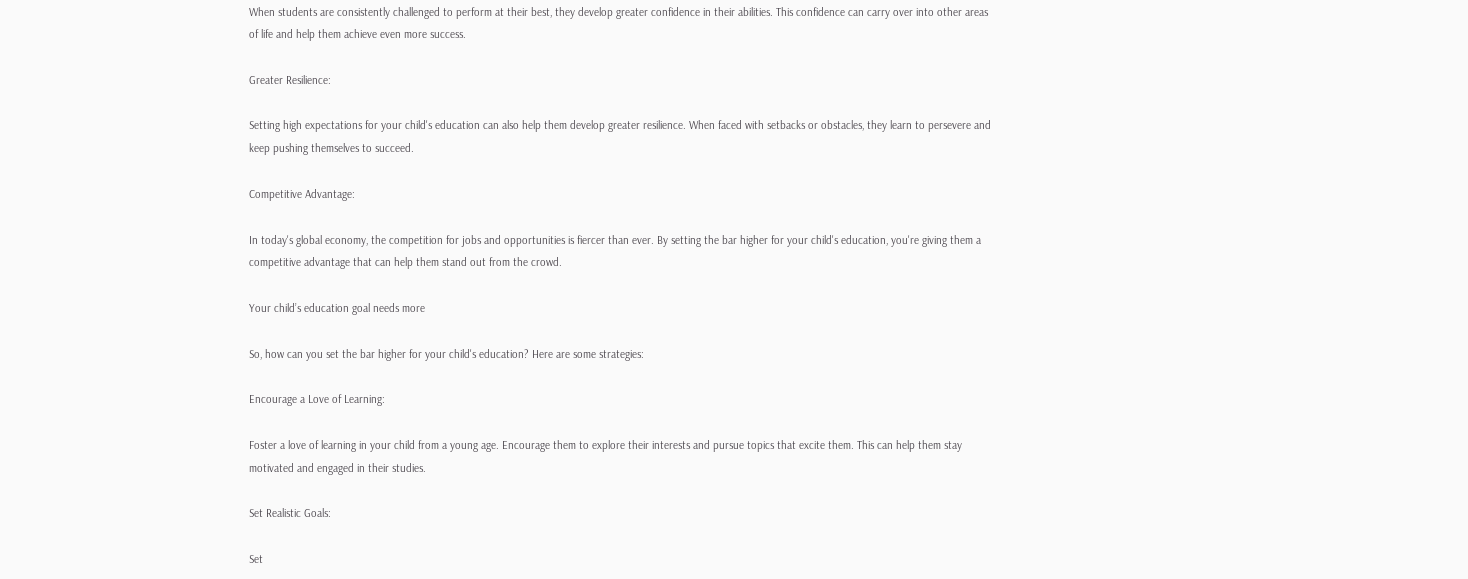When students are consistently challenged to perform at their best, they develop greater confidence in their abilities. This confidence can carry over into other areas of life and help them achieve even more success.

Greater Resilience:

Setting high expectations for your child's education can also help them develop greater resilience. When faced with setbacks or obstacles, they learn to persevere and keep pushing themselves to succeed.

Competitive Advantage:

In today's global economy, the competition for jobs and opportunities is fiercer than ever. By setting the bar higher for your child's education, you're giving them a competitive advantage that can help them stand out from the crowd.

Your child’s education goal needs more

So, how can you set the bar higher for your child's education? Here are some strategies:

Encourage a Love of Learning:

Foster a love of learning in your child from a young age. Encourage them to explore their interests and pursue topics that excite them. This can help them stay motivated and engaged in their studies.

Set Realistic Goals:

Set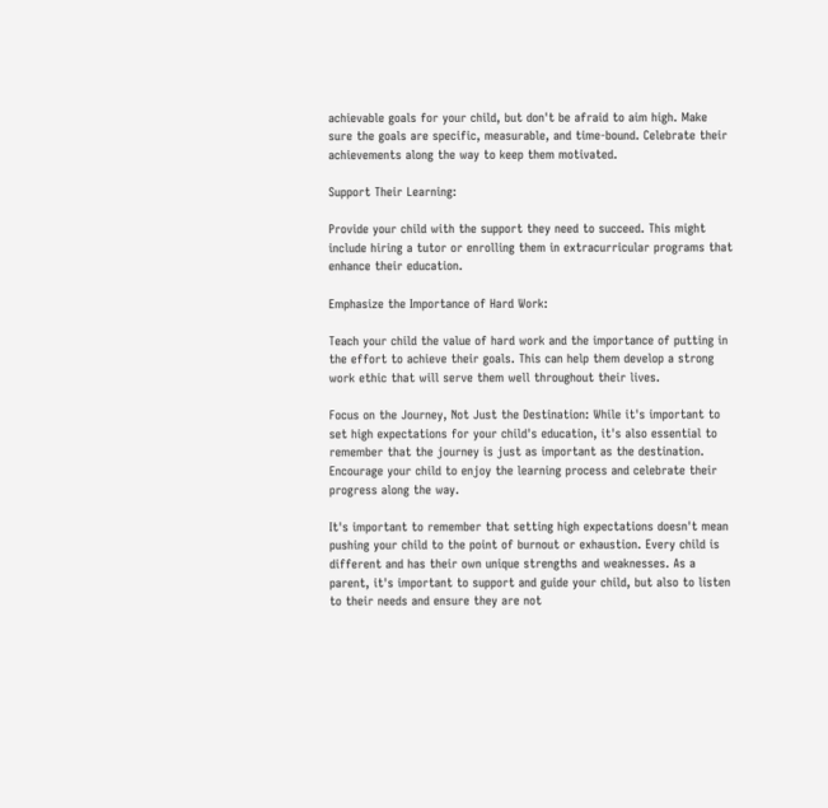achievable goals for your child, but don't be afraid to aim high. Make sure the goals are specific, measurable, and time-bound. Celebrate their achievements along the way to keep them motivated.

Support Their Learning:

Provide your child with the support they need to succeed. This might include hiring a tutor or enrolling them in extracurricular programs that enhance their education.

Emphasize the Importance of Hard Work:

Teach your child the value of hard work and the importance of putting in the effort to achieve their goals. This can help them develop a strong work ethic that will serve them well throughout their lives.

Focus on the Journey, Not Just the Destination: While it's important to set high expectations for your child's education, it's also essential to remember that the journey is just as important as the destination. Encourage your child to enjoy the learning process and celebrate their progress along the way.

It's important to remember that setting high expectations doesn't mean pushing your child to the point of burnout or exhaustion. Every child is different and has their own unique strengths and weaknesses. As a parent, it's important to support and guide your child, but also to listen to their needs and ensure they are not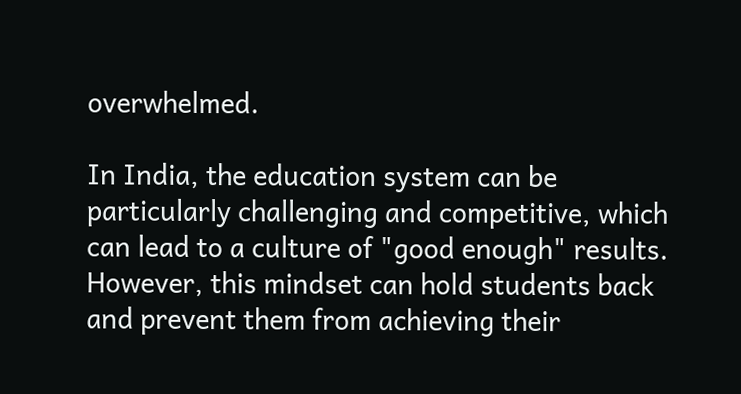overwhelmed.

In India, the education system can be particularly challenging and competitive, which can lead to a culture of "good enough" results. However, this mindset can hold students back and prevent them from achieving their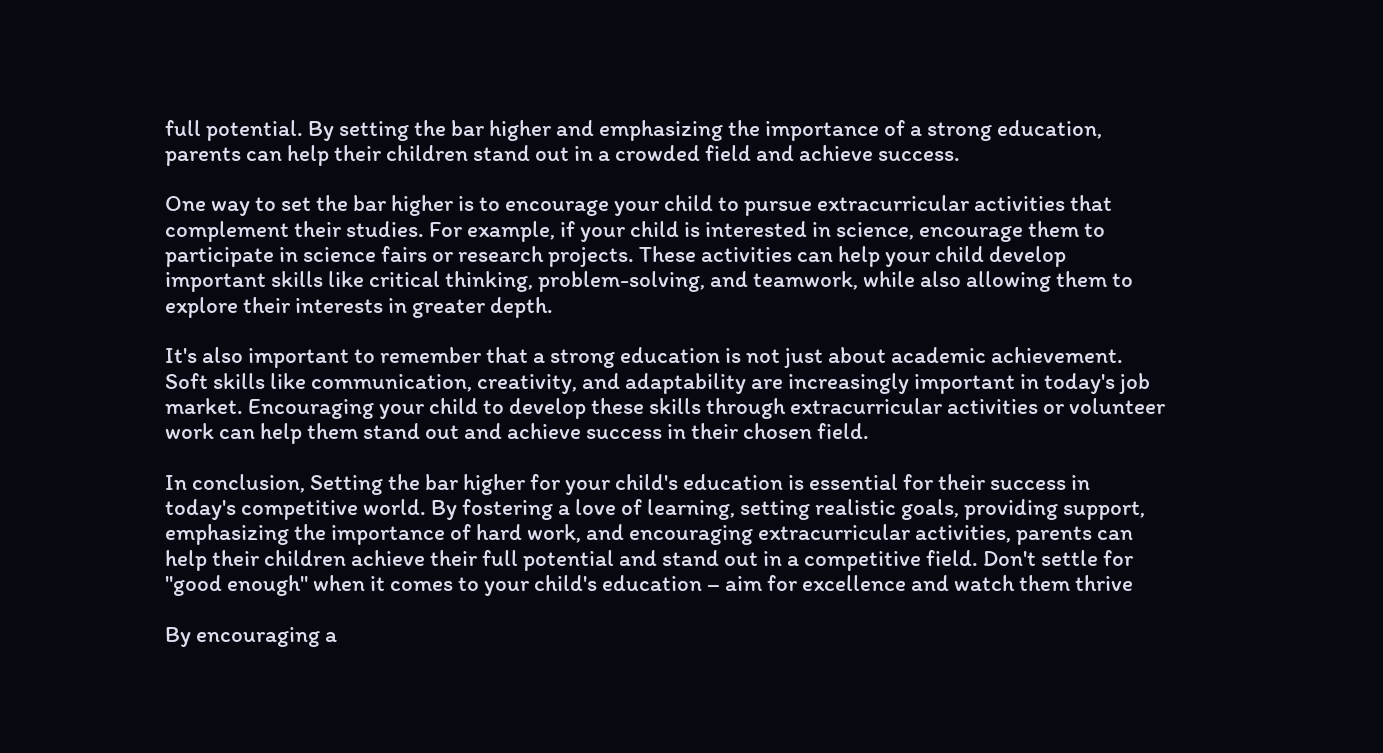full potential. By setting the bar higher and emphasizing the importance of a strong education, parents can help their children stand out in a crowded field and achieve success.

One way to set the bar higher is to encourage your child to pursue extracurricular activities that complement their studies. For example, if your child is interested in science, encourage them to participate in science fairs or research projects. These activities can help your child develop important skills like critical thinking, problem-solving, and teamwork, while also allowing them to explore their interests in greater depth.

It's also important to remember that a strong education is not just about academic achievement. Soft skills like communication, creativity, and adaptability are increasingly important in today's job market. Encouraging your child to develop these skills through extracurricular activities or volunteer work can help them stand out and achieve success in their chosen field.

In conclusion, Setting the bar higher for your child's education is essential for their success in today's competitive world. By fostering a love of learning, setting realistic goals, providing support, emphasizing the importance of hard work, and encouraging extracurricular activities, parents can help their children achieve their full potential and stand out in a competitive field. Don't settle for "good enough" when it comes to your child's education – aim for excellence and watch them thrive

By encouraging a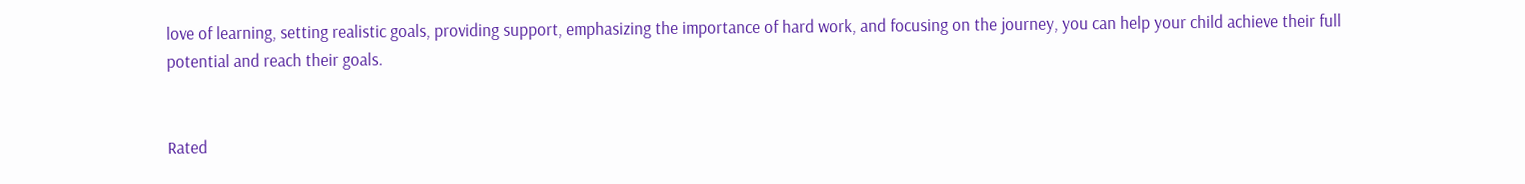love of learning, setting realistic goals, providing support, emphasizing the importance of hard work, and focusing on the journey, you can help your child achieve their full potential and reach their goals.


Rated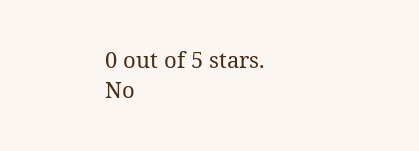0 out of 5 stars.
No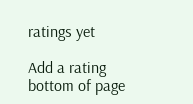ratings yet

Add a rating
bottom of page